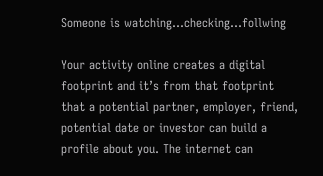Someone is watching...checking...follwing

Your activity online creates a digital footprint and it’s from that footprint that a potential partner, employer, friend, potential date or investor can build a profile about you. The internet can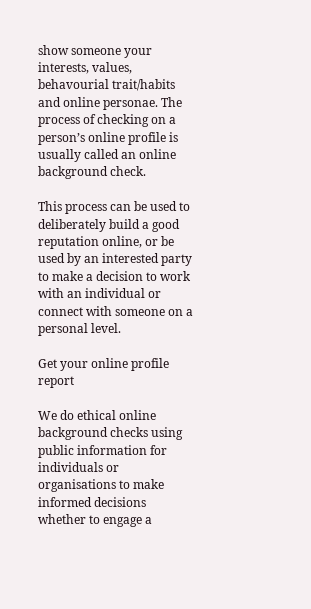show someone your interests, values, behavourial trait/habits and online personae. The process of checking on a person’s online profile is usually called an online background check.

This process can be used to deliberately build a good reputation online, or be used by an interested party to make a decision to work with an individual or connect with someone on a personal level.

Get your online profile report

We do ethical online background checks using public information for individuals or organisations to make informed decisions whether to engage a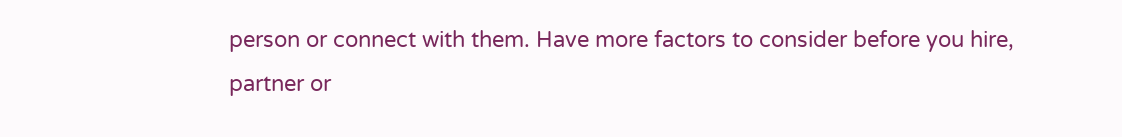person or connect with them. Have more factors to consider before you hire, partner or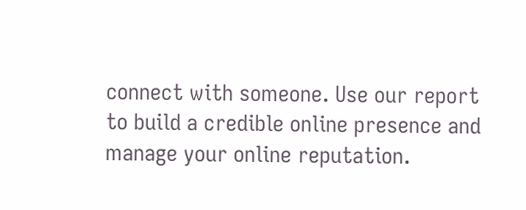connect with someone. Use our report to build a credible online presence and manage your online reputation.